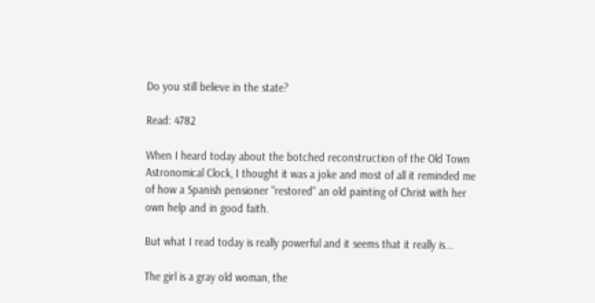Do you still believe in the state?

Read: 4782

When I heard today about the botched reconstruction of the Old Town Astronomical Clock, I thought it was a joke and most of all it reminded me of how a Spanish pensioner "restored" an old painting of Christ with her own help and in good faith.

But what I read today is really powerful and it seems that it really is...

The girl is a gray old woman, the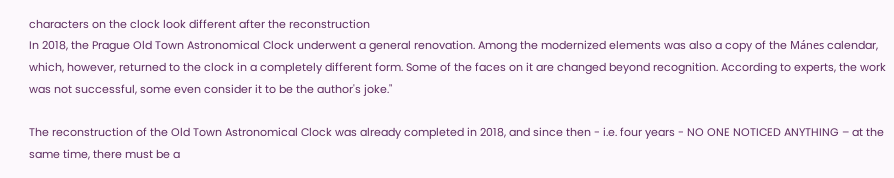characters on the clock look different after the reconstruction
In 2018, the Prague Old Town Astronomical Clock underwent a general renovation. Among the modernized elements was also a copy of the Mánes calendar, which, however, returned to the clock in a completely different form. Some of the faces on it are changed beyond recognition. According to experts, the work was not successful, some even consider it to be the author's joke."

The reconstruction of the Old Town Astronomical Clock was already completed in 2018, and since then - i.e. four years - NO ONE NOTICED ANYTHING – at the same time, there must be a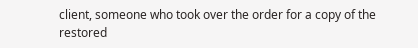client, someone who took over the order for a copy of the restored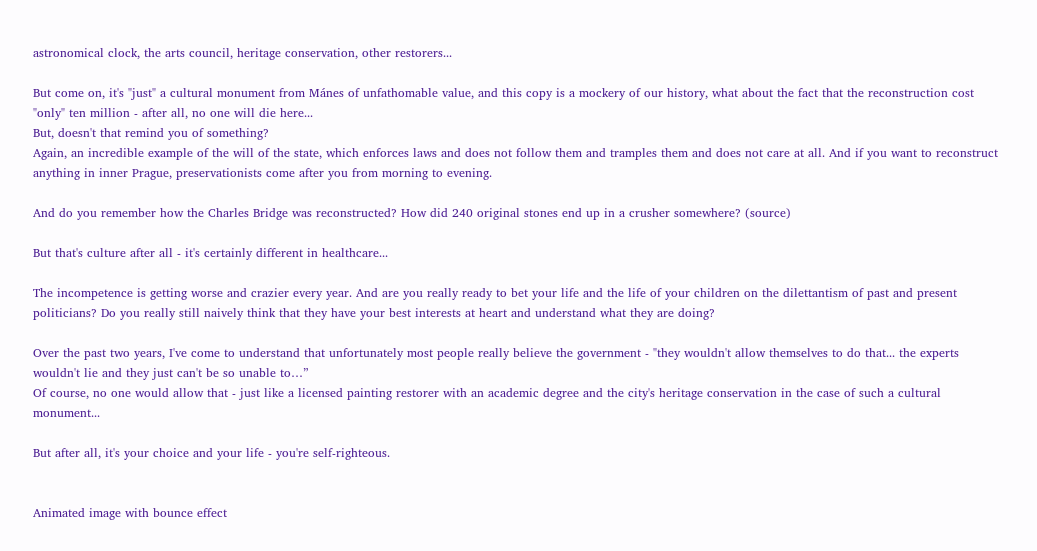astronomical clock, the arts council, heritage conservation, other restorers...

But come on, it's "just" a cultural monument from Mánes of unfathomable value, and this copy is a mockery of our history, what about the fact that the reconstruction cost "only" ten million - after all, no one will die here...
But, doesn't that remind you of something?
Again, an incredible example of the will of the state, which enforces laws and does not follow them and tramples them and does not care at all. And if you want to reconstruct anything in inner Prague, preservationists come after you from morning to evening.

And do you remember how the Charles Bridge was reconstructed? How did 240 original stones end up in a crusher somewhere? (source)

But that's culture after all - it's certainly different in healthcare...

The incompetence is getting worse and crazier every year. And are you really ready to bet your life and the life of your children on the dilettantism of past and present politicians? Do you really still naively think that they have your best interests at heart and understand what they are doing?

Over the past two years, I've come to understand that unfortunately most people really believe the government - "they wouldn't allow themselves to do that... the experts wouldn't lie and they just can't be so unable to…”
Of course, no one would allow that - just like a licensed painting restorer with an academic degree and the city's heritage conservation in the case of such a cultural monument...

But after all, it's your choice and your life - you're self-righteous.


Animated image with bounce effect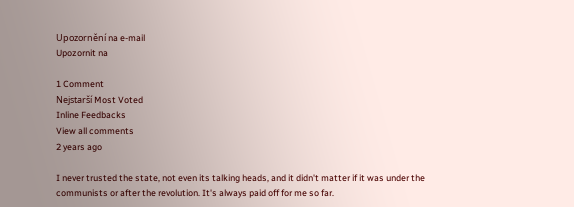Upozornění na e-mail
Upozornit na

1 Comment
Nejstarší Most Voted
Inline Feedbacks
View all comments
2 years ago

I never trusted the state, not even its talking heads, and it didn't matter if it was under the communists or after the revolution. It's always paid off for me so far.